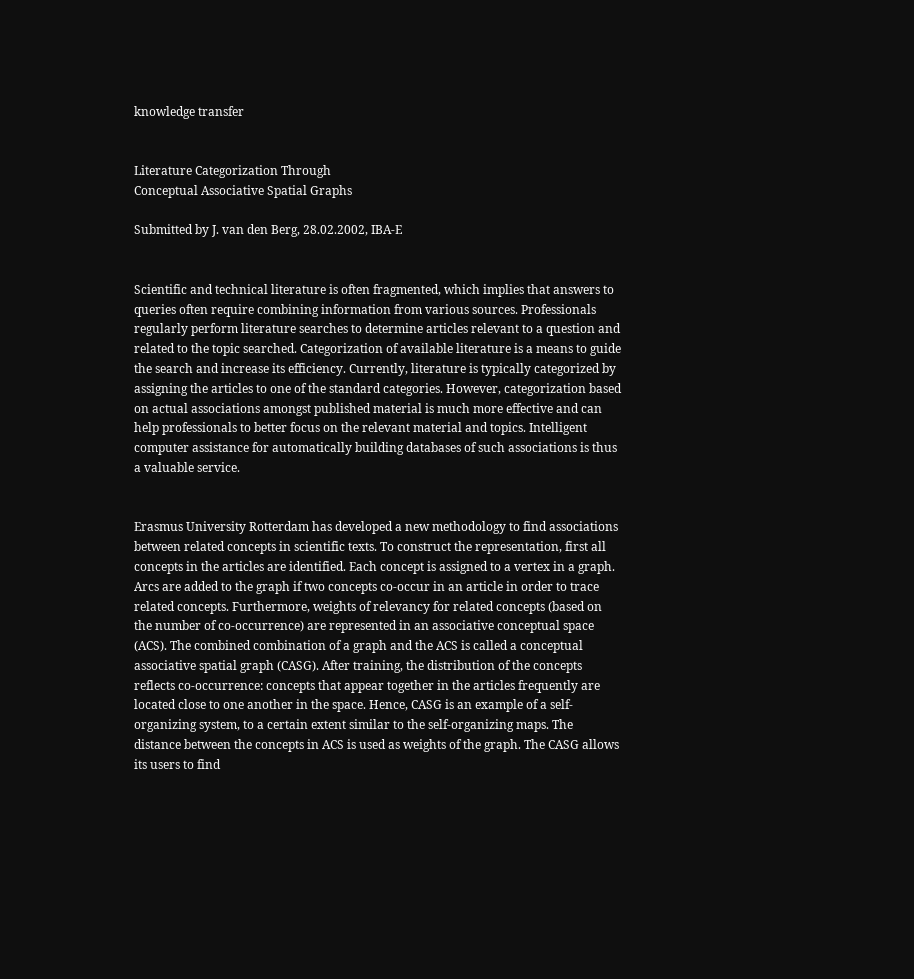knowledge transfer


Literature Categorization Through
Conceptual Associative Spatial Graphs

Submitted by J. van den Berg, 28.02.2002, IBA-E


Scientific and technical literature is often fragmented, which implies that answers to queries often require combining information from various sources. Professionals regularly perform literature searches to determine articles relevant to a question and related to the topic searched. Categorization of available literature is a means to guide the search and increase its efficiency. Currently, literature is typically categorized by assigning the articles to one of the standard categories. However, categorization based on actual associations amongst published material is much more effective and can help professionals to better focus on the relevant material and topics. Intelligent computer assistance for automatically building databases of such associations is thus a valuable service.


Erasmus University Rotterdam has developed a new methodology to find associations between related concepts in scientific texts. To construct the representation, first all concepts in the articles are identified. Each concept is assigned to a vertex in a graph. Arcs are added to the graph if two concepts co-occur in an article in order to trace related concepts. Furthermore, weights of relevancy for related concepts (based on the number of co-occurrence) are represented in an associative conceptual space (ACS). The combined combination of a graph and the ACS is called a conceptual associative spatial graph (CASG). After training, the distribution of the concepts reflects co-occurrence: concepts that appear together in the articles frequently are located close to one another in the space. Hence, CASG is an example of a self-organizing system, to a certain extent similar to the self-organizing maps. The distance between the concepts in ACS is used as weights of the graph. The CASG allows its users to find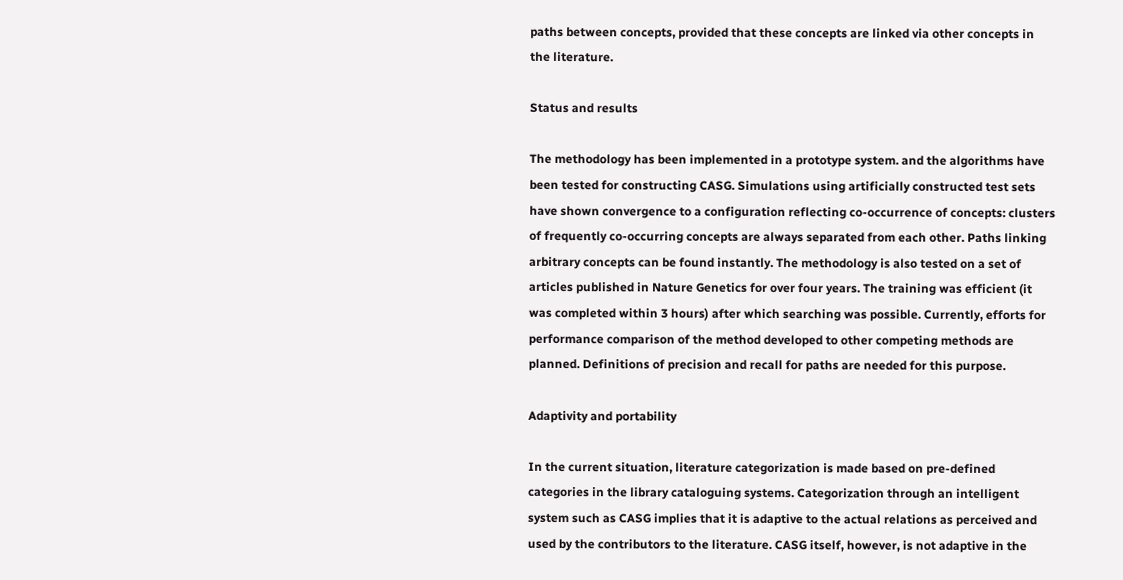paths between concepts, provided that these concepts are linked via other concepts in the literature.

Status and results

The methodology has been implemented in a prototype system. and the algorithms have been tested for constructing CASG. Simulations using artificially constructed test sets have shown convergence to a configuration reflecting co-occurrence of concepts: clusters of frequently co-occurring concepts are always separated from each other. Paths linking arbitrary concepts can be found instantly. The methodology is also tested on a set of articles published in Nature Genetics for over four years. The training was efficient (it was completed within 3 hours) after which searching was possible. Currently, efforts for performance comparison of the method developed to other competing methods are planned. Definitions of precision and recall for paths are needed for this purpose.

Adaptivity and portability

In the current situation, literature categorization is made based on pre-defined categories in the library cataloguing systems. Categorization through an intelligent system such as CASG implies that it is adaptive to the actual relations as perceived and used by the contributors to the literature. CASG itself, however, is not adaptive in the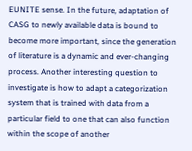EUNITE sense. In the future, adaptation of CASG to newly available data is bound to become more important, since the generation of literature is a dynamic and ever-changing process. Another interesting question to investigate is how to adapt a categorization system that is trained with data from a particular field to one that can also function within the scope of another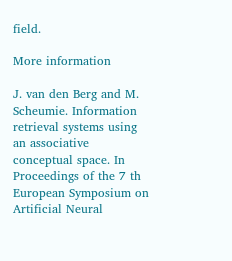field.

More information

J. van den Berg and M. Scheumie. Information retrieval systems using an associative conceptual space. In Proceedings of the 7 th European Symposium on Artificial Neural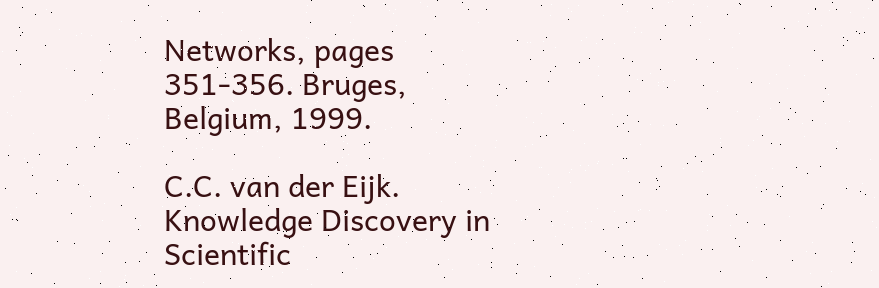Networks, pages 351-356. Bruges, Belgium, 1999.

C.C. van der Eijk. Knowledge Discovery in Scientific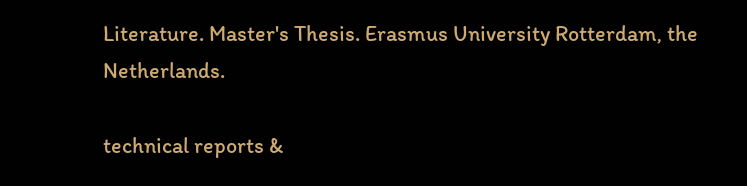Literature. Master's Thesis. Erasmus University Rotterdam, the Netherlands.

technical reports &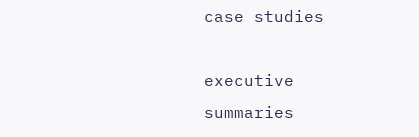case studies

executive summaries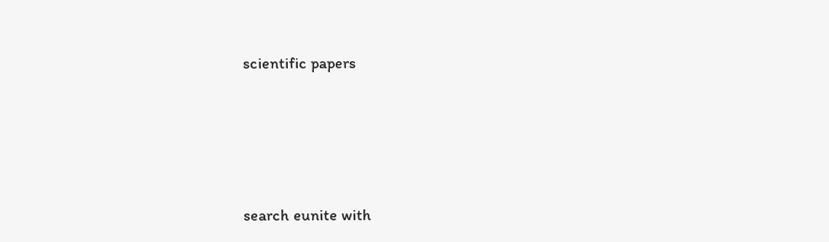scientific papers




search eunite with